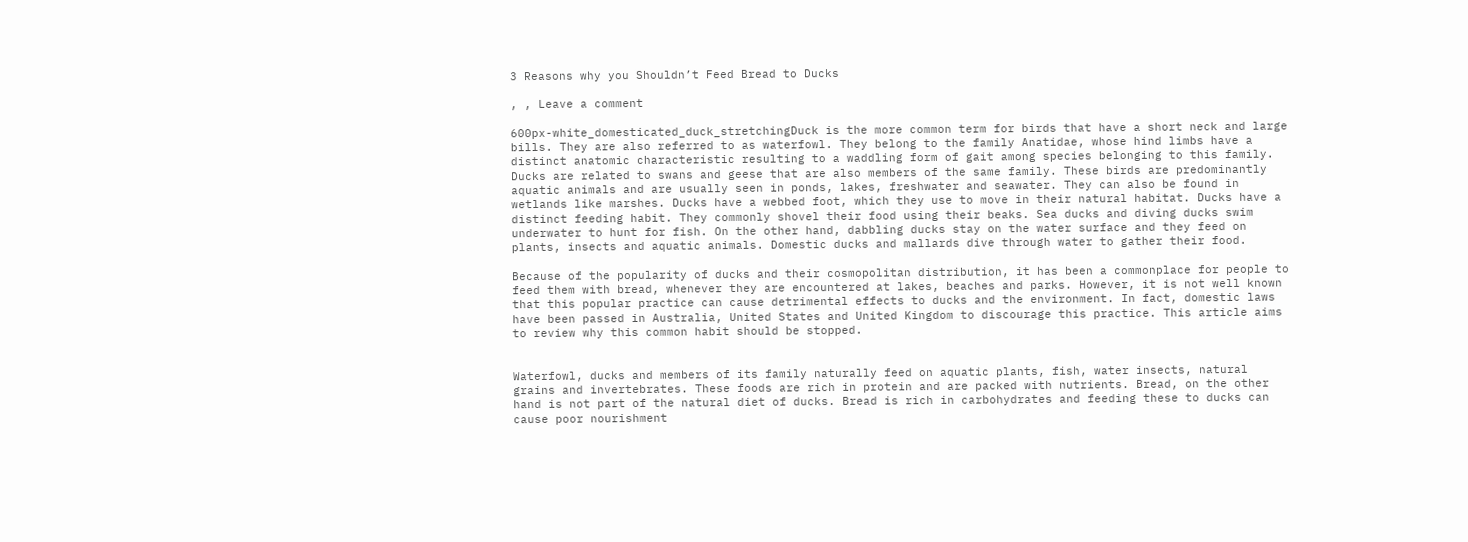3 Reasons why you Shouldn’t Feed Bread to Ducks

, , Leave a comment

600px-white_domesticated_duck_stretchingDuck is the more common term for birds that have a short neck and large bills. They are also referred to as waterfowl. They belong to the family Anatidae, whose hind limbs have a distinct anatomic characteristic resulting to a waddling form of gait among species belonging to this family. Ducks are related to swans and geese that are also members of the same family. These birds are predominantly aquatic animals and are usually seen in ponds, lakes, freshwater and seawater. They can also be found in wetlands like marshes. Ducks have a webbed foot, which they use to move in their natural habitat. Ducks have a distinct feeding habit. They commonly shovel their food using their beaks. Sea ducks and diving ducks swim underwater to hunt for fish. On the other hand, dabbling ducks stay on the water surface and they feed on plants, insects and aquatic animals. Domestic ducks and mallards dive through water to gather their food.

Because of the popularity of ducks and their cosmopolitan distribution, it has been a commonplace for people to feed them with bread, whenever they are encountered at lakes, beaches and parks. However, it is not well known that this popular practice can cause detrimental effects to ducks and the environment. In fact, domestic laws have been passed in Australia, United States and United Kingdom to discourage this practice. This article aims to review why this common habit should be stopped.


Waterfowl, ducks and members of its family naturally feed on aquatic plants, fish, water insects, natural grains and invertebrates. These foods are rich in protein and are packed with nutrients. Bread, on the other hand is not part of the natural diet of ducks. Bread is rich in carbohydrates and feeding these to ducks can cause poor nourishment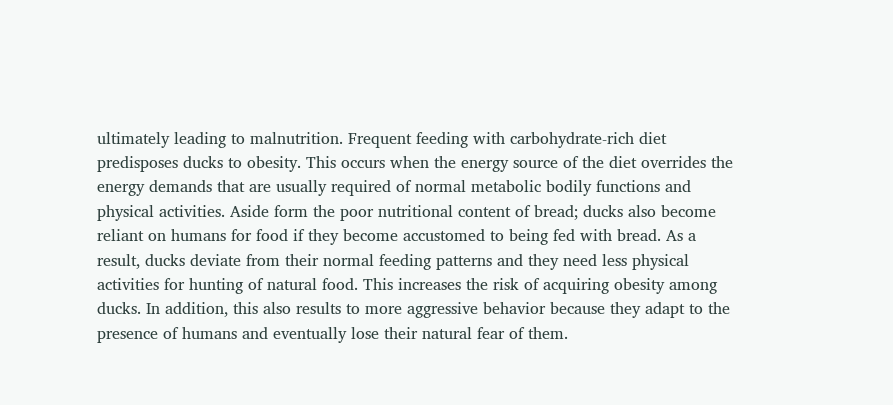ultimately leading to malnutrition. Frequent feeding with carbohydrate-rich diet predisposes ducks to obesity. This occurs when the energy source of the diet overrides the energy demands that are usually required of normal metabolic bodily functions and physical activities. Aside form the poor nutritional content of bread; ducks also become reliant on humans for food if they become accustomed to being fed with bread. As a result, ducks deviate from their normal feeding patterns and they need less physical activities for hunting of natural food. This increases the risk of acquiring obesity among ducks. In addition, this also results to more aggressive behavior because they adapt to the presence of humans and eventually lose their natural fear of them.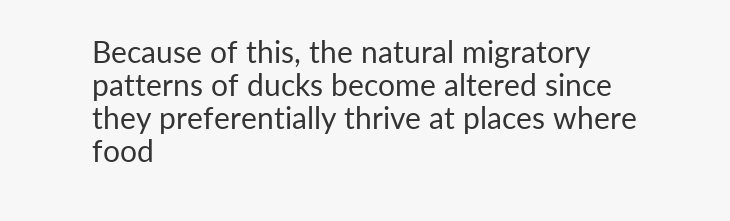Because of this, the natural migratory patterns of ducks become altered since they preferentially thrive at places where food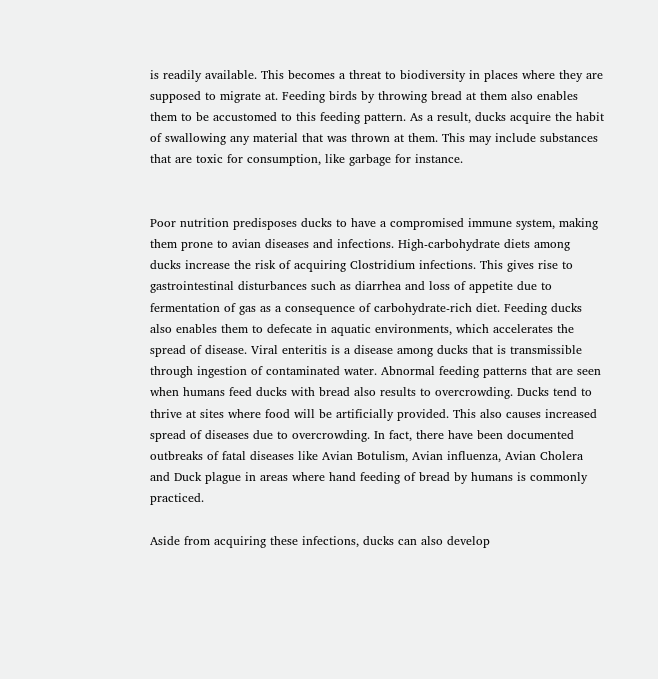is readily available. This becomes a threat to biodiversity in places where they are supposed to migrate at. Feeding birds by throwing bread at them also enables them to be accustomed to this feeding pattern. As a result, ducks acquire the habit of swallowing any material that was thrown at them. This may include substances that are toxic for consumption, like garbage for instance.


Poor nutrition predisposes ducks to have a compromised immune system, making them prone to avian diseases and infections. High-carbohydrate diets among ducks increase the risk of acquiring Clostridium infections. This gives rise to gastrointestinal disturbances such as diarrhea and loss of appetite due to fermentation of gas as a consequence of carbohydrate-rich diet. Feeding ducks also enables them to defecate in aquatic environments, which accelerates the spread of disease. Viral enteritis is a disease among ducks that is transmissible through ingestion of contaminated water. Abnormal feeding patterns that are seen when humans feed ducks with bread also results to overcrowding. Ducks tend to thrive at sites where food will be artificially provided. This also causes increased spread of diseases due to overcrowding. In fact, there have been documented outbreaks of fatal diseases like Avian Botulism, Avian influenza, Avian Cholera and Duck plague in areas where hand feeding of bread by humans is commonly practiced.

Aside from acquiring these infections, ducks can also develop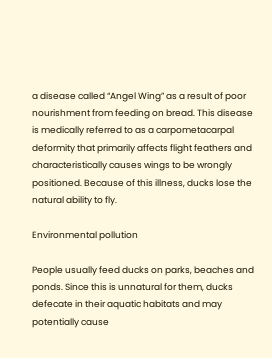a disease called “Angel Wing” as a result of poor nourishment from feeding on bread. This disease is medically referred to as a carpometacarpal deformity that primarily affects flight feathers and characteristically causes wings to be wrongly positioned. Because of this illness, ducks lose the natural ability to fly.

Environmental pollution

People usually feed ducks on parks, beaches and ponds. Since this is unnatural for them, ducks defecate in their aquatic habitats and may potentially cause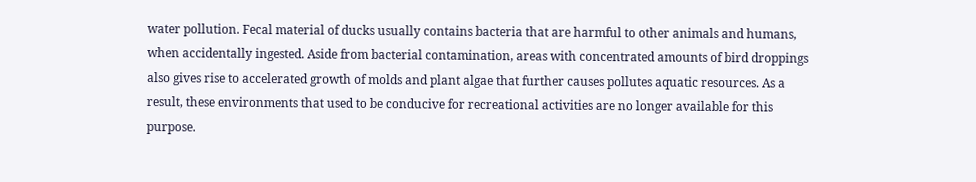water pollution. Fecal material of ducks usually contains bacteria that are harmful to other animals and humans, when accidentally ingested. Aside from bacterial contamination, areas with concentrated amounts of bird droppings also gives rise to accelerated growth of molds and plant algae that further causes pollutes aquatic resources. As a result, these environments that used to be conducive for recreational activities are no longer available for this purpose.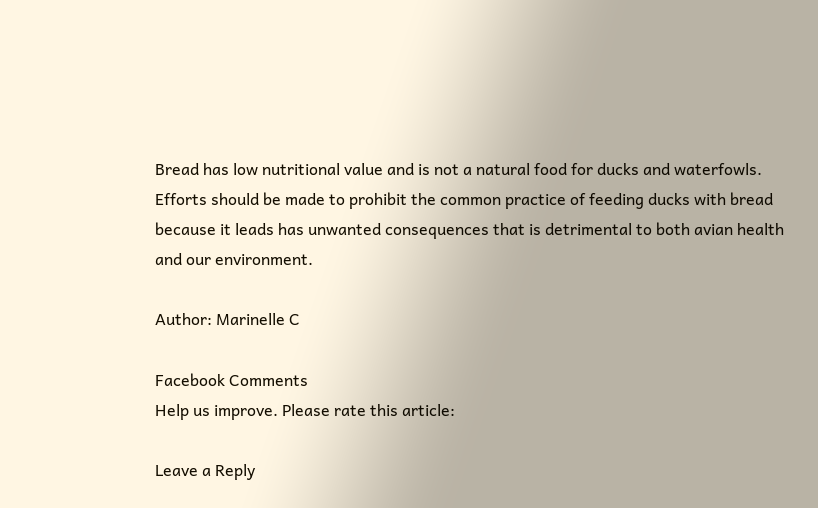Bread has low nutritional value and is not a natural food for ducks and waterfowls. Efforts should be made to prohibit the common practice of feeding ducks with bread because it leads has unwanted consequences that is detrimental to both avian health and our environment.

Author: Marinelle C

Facebook Comments
Help us improve. Please rate this article:

Leave a Reply